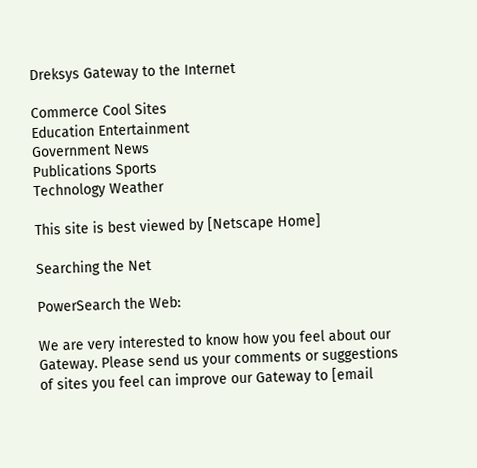Dreksys Gateway to the Internet

Commerce Cool Sites
Education Entertainment
Government News
Publications Sports
Technology Weather

This site is best viewed by [Netscape Home]

Searching the Net

PowerSearch the Web:

We are very interested to know how you feel about our Gateway. Please send us your comments or suggestions of sites you feel can improve our Gateway to [email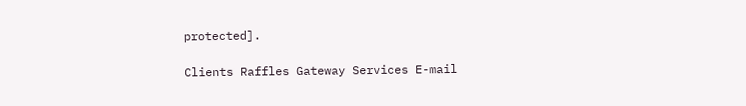protected].

Clients Raffles Gateway Services E-mail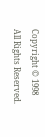Copyright © 1998
All Rights Reserved.